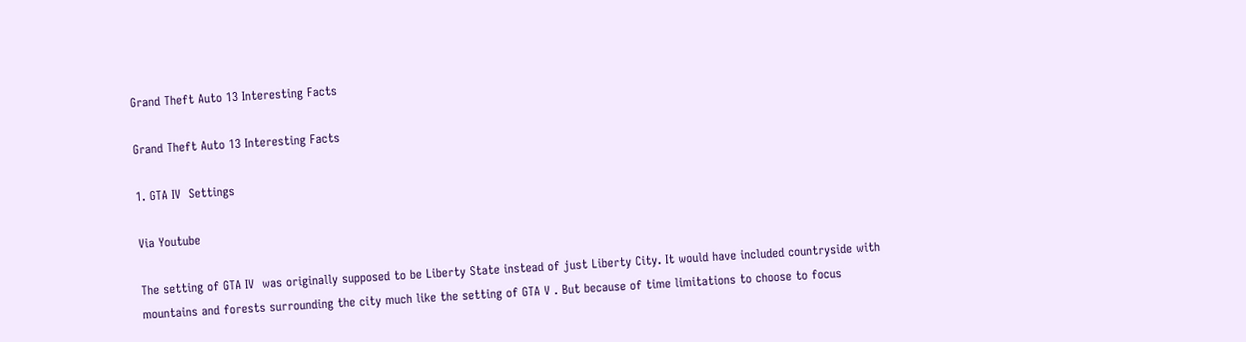Grand Theft Auto 13 Interesting Facts

Grand Theft Auto 13 Interesting Facts

1. GTA IV  Settings

Via Youtube

The setting of GTA IV  was originally supposed to be Liberty State instead of just Liberty City. It would have included countryside with mountains and forests surrounding the city much like the setting of GTA V . But because of time limitations to choose to focus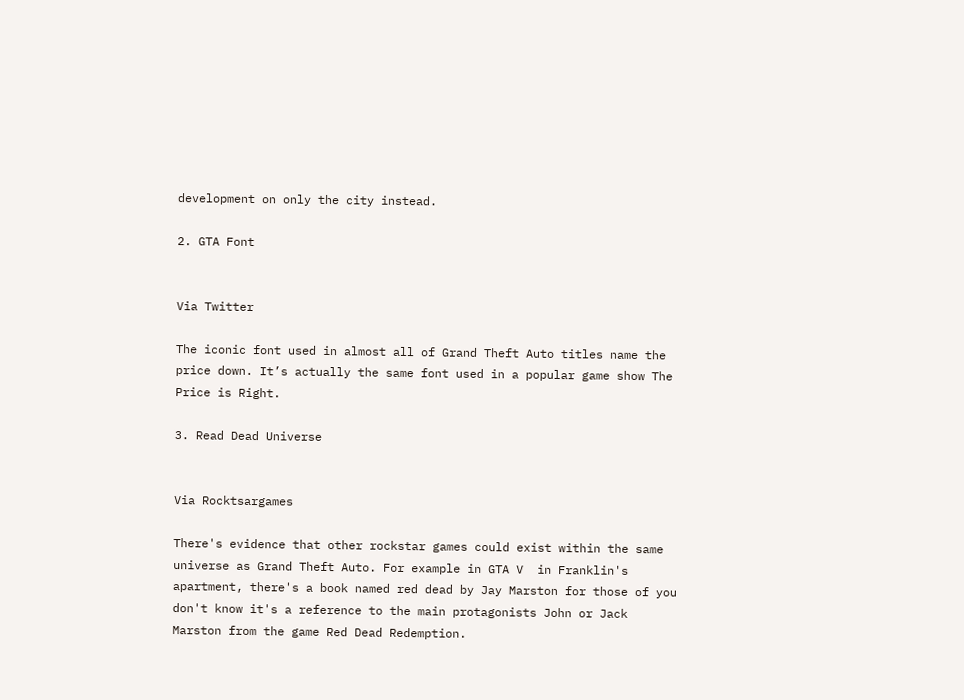development on only the city instead.

2. GTA Font


Via Twitter

The iconic font used in almost all of Grand Theft Auto titles name the price down. It’s actually the same font used in a popular game show The Price is Right.

3. Read Dead Universe


Via Rocktsargames

There's evidence that other rockstar games could exist within the same universe as Grand Theft Auto. For example in GTA V  in Franklin's apartment, there's a book named red dead by Jay Marston for those of you don't know it's a reference to the main protagonists John or Jack Marston from the game Red Dead Redemption.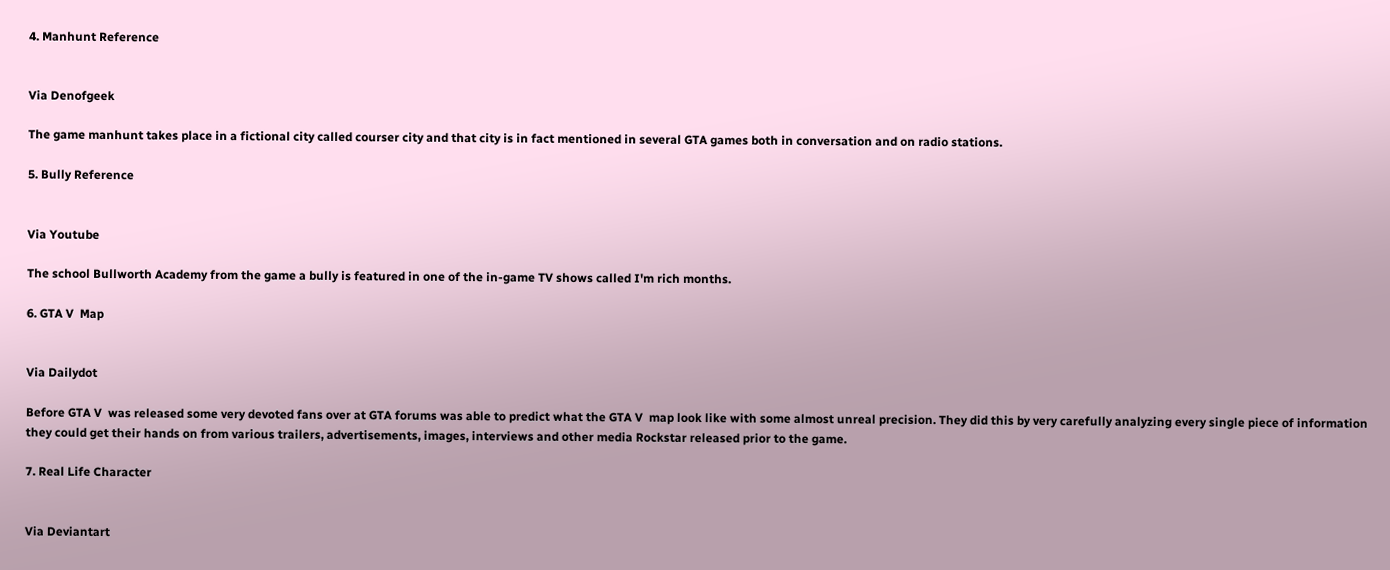4. Manhunt Reference


Via Denofgeek

The game manhunt takes place in a fictional city called courser city and that city is in fact mentioned in several GTA games both in conversation and on radio stations.

5. Bully Reference


Via Youtube

The school Bullworth Academy from the game a bully is featured in one of the in-game TV shows called I'm rich months.

6. GTA V  Map


Via Dailydot

Before GTA V  was released some very devoted fans over at GTA forums was able to predict what the GTA V  map look like with some almost unreal precision. They did this by very carefully analyzing every single piece of information they could get their hands on from various trailers, advertisements, images, interviews and other media Rockstar released prior to the game.

7. Real Life Character


Via Deviantart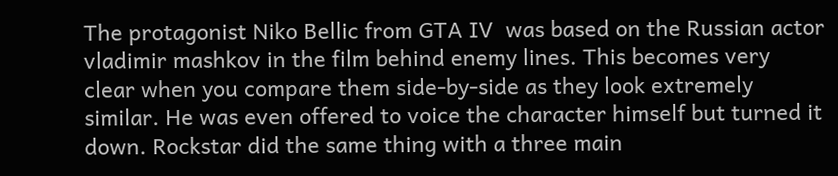The protagonist Niko Bellic from GTA IV  was based on the Russian actor vladimir mashkov in the film behind enemy lines. This becomes very clear when you compare them side-by-side as they look extremely similar. He was even offered to voice the character himself but turned it down. Rockstar did the same thing with a three main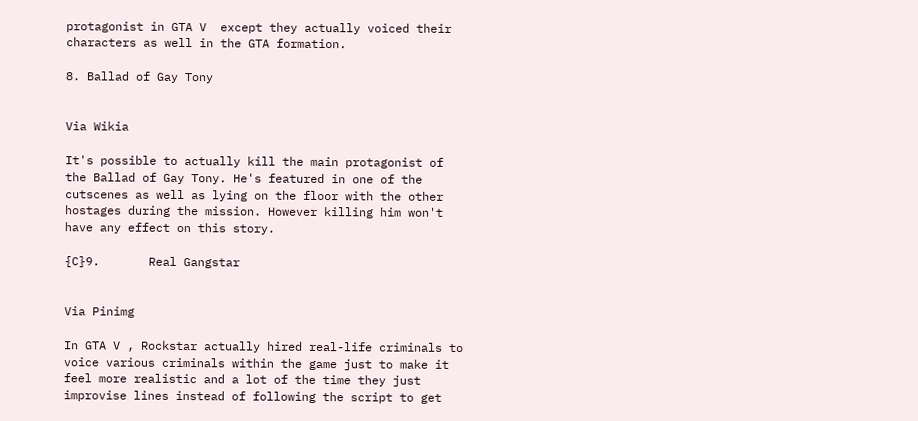protagonist in GTA V  except they actually voiced their characters as well in the GTA formation.

8. Ballad of Gay Tony


Via Wikia

It's possible to actually kill the main protagonist of the Ballad of Gay Tony. He's featured in one of the cutscenes as well as lying on the floor with the other hostages during the mission. However killing him won't have any effect on this story.

{C}9.       Real Gangstar


Via Pinimg

In GTA V , Rockstar actually hired real-life criminals to voice various criminals within the game just to make it feel more realistic and a lot of the time they just improvise lines instead of following the script to get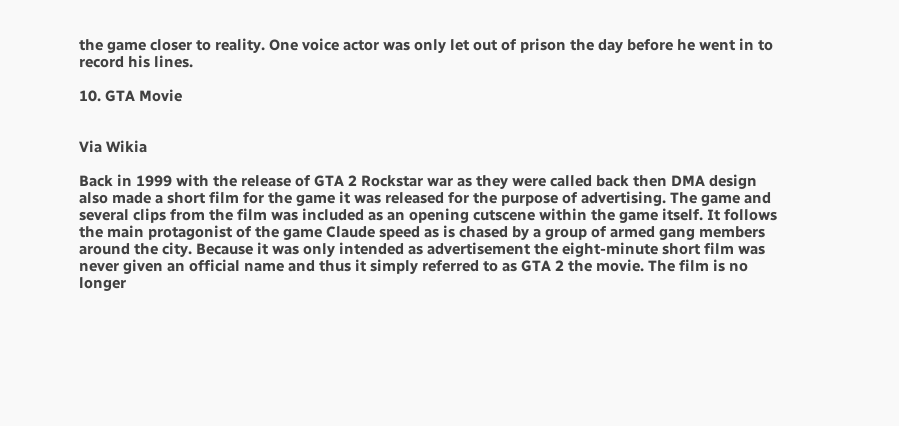the game closer to reality. One voice actor was only let out of prison the day before he went in to record his lines.

10. GTA Movie


Via Wikia

Back in 1999 with the release of GTA 2 Rockstar war as they were called back then DMA design also made a short film for the game it was released for the purpose of advertising. The game and several clips from the film was included as an opening cutscene within the game itself. It follows the main protagonist of the game Claude speed as is chased by a group of armed gang members around the city. Because it was only intended as advertisement the eight-minute short film was never given an official name and thus it simply referred to as GTA 2 the movie. The film is no longer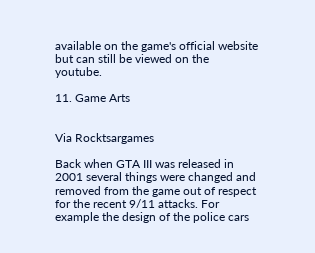available on the game's official website but can still be viewed on the youtube.

11. Game Arts


Via Rocktsargames

Back when GTA III was released in 2001 several things were changed and removed from the game out of respect for the recent 9/11 attacks. For example the design of the police cars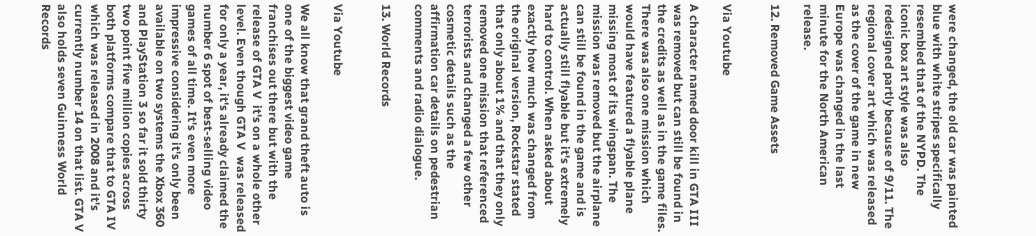were changed, the old car was painted blue with white stripes specifically resembled that of the NYPD. The iconic box art style was also redesigned partly because of 9/11. The regional cover art which was released as the cover of the game in new Europe was changed in the last minute for the North American release.

12. Removed Game Assets


Via Youtube

A character named door kill in GTA III was removed but can still be found in the credits as well as in the game files. There was also one mission which would have featured a flyable plane missing most of its wingspan. The mission was removed but the airplane can still be found in the game and is actually still flyable but it's extremely hard to control. When asked about exactly how much was changed from the original version, Rockstar stated that only about 1% and that they only removed one mission that referenced terrorists and changed a few other cosmetic details such as the affirmation car details on pedestrian comments and radio dialogue.

13. World Records


Via Youtube

We all know that grand theft auto is one of the biggest video game franchises out there but with the release of GTA V  it's on a whole other level. Even though GTA V  was released for only a year, it's already claimed the number 6 spot of best-selling video games of all time. It's even more impressive considering it's only been available on two systems the Xbox 360 and PlayStation 3 so far it sold thirty two point five million copies across both platforms compare that to GTA IV  which was released in 2008 and it's currently number 14 on that list. GTA V  also holds seven Guinness World Records